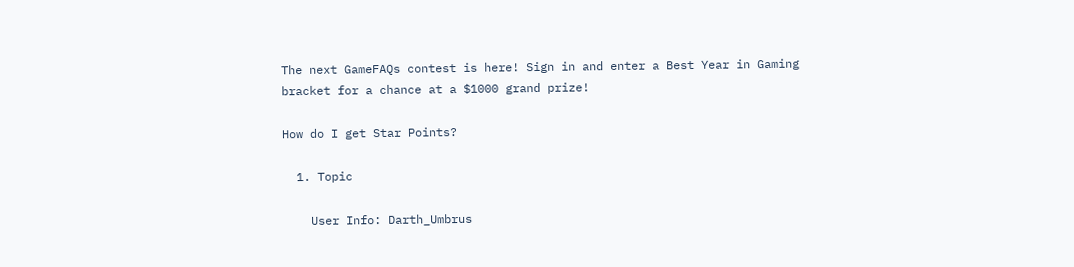The next GameFAQs contest is here! Sign in and enter a Best Year in Gaming bracket for a chance at a $1000 grand prize!

How do I get Star Points?

  1. Topic

    User Info: Darth_Umbrus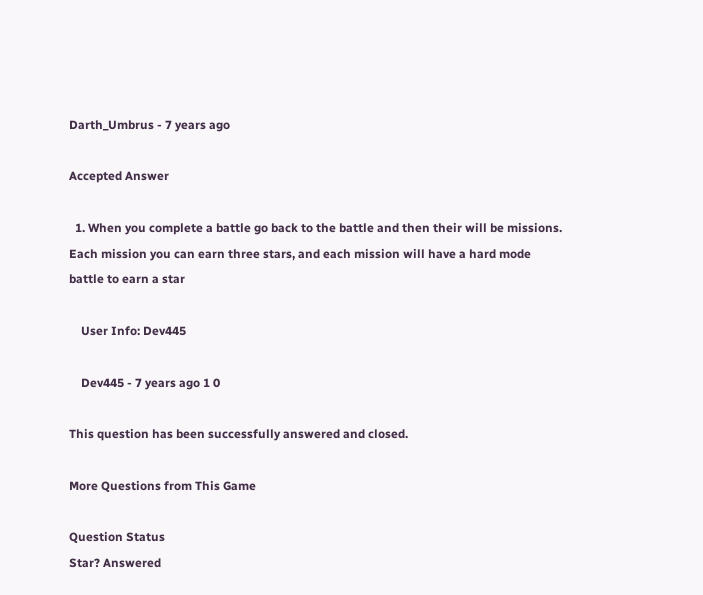Darth_Umbrus - 7 years ago

Accepted Answer

  1. When you complete a battle go back to the battle and then their will be missions. Each mission you can earn three stars, and each mission will have a hard mode battle to earn a star

    User Info: Dev445

    Dev445 - 7 years ago 1 0

This question has been successfully answered and closed.

More Questions from This Game

Question Status
Star? Answered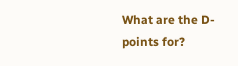What are the D-points for?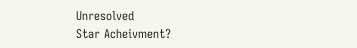Unresolved
Star Acheivment?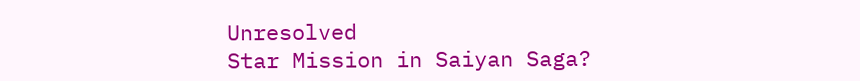Unresolved
Star Mission in Saiyan Saga?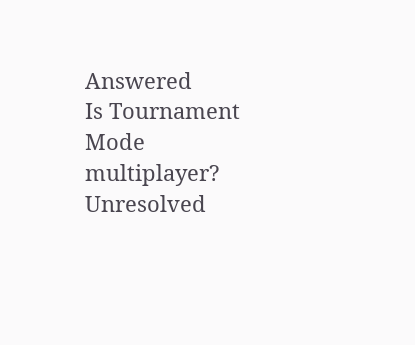Answered
Is Tournament Mode multiplayer? Unresolved